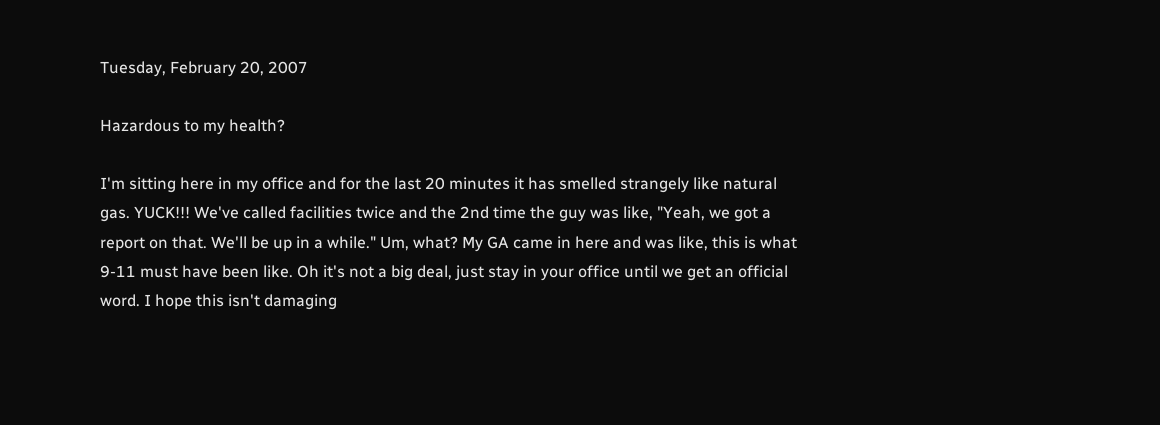Tuesday, February 20, 2007

Hazardous to my health?

I'm sitting here in my office and for the last 20 minutes it has smelled strangely like natural gas. YUCK!!! We've called facilities twice and the 2nd time the guy was like, "Yeah, we got a report on that. We'll be up in a while." Um, what? My GA came in here and was like, this is what 9-11 must have been like. Oh it's not a big deal, just stay in your office until we get an official word. I hope this isn't damaging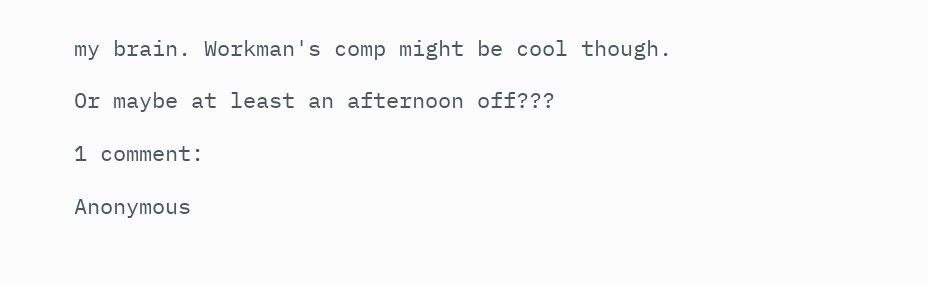my brain. Workman's comp might be cool though.

Or maybe at least an afternoon off???

1 comment:

Anonymous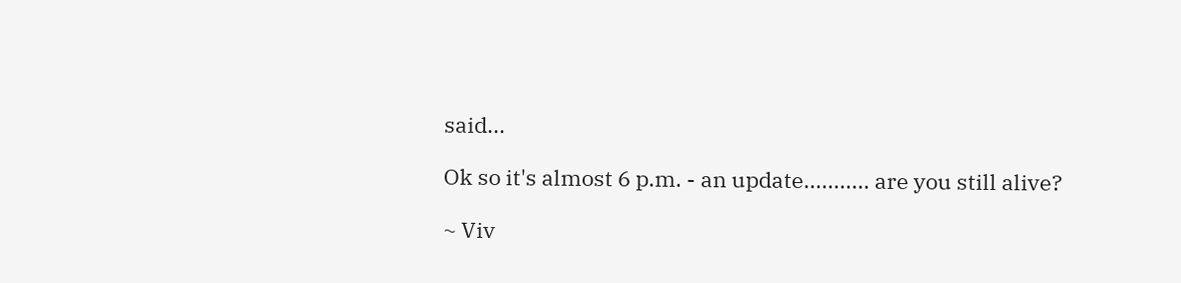said...

Ok so it's almost 6 p.m. - an update........... are you still alive?

~ Viv